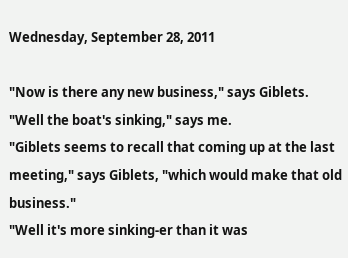Wednesday, September 28, 2011

"Now is there any new business," says Giblets.
"Well the boat's sinking," says me.
"Giblets seems to recall that coming up at the last meeting," says Giblets, "which would make that old business."
"Well it's more sinking-er than it was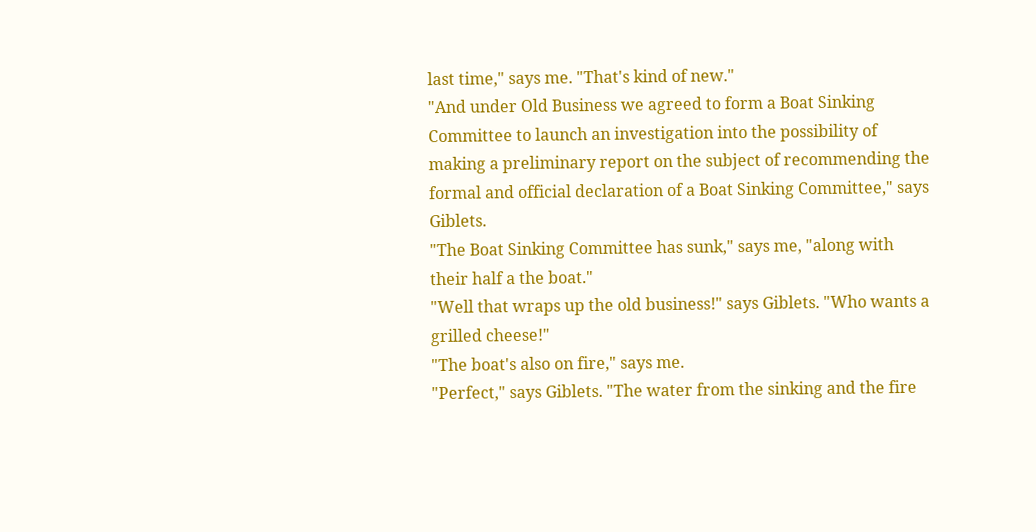last time," says me. "That's kind of new."
"And under Old Business we agreed to form a Boat Sinking Committee to launch an investigation into the possibility of making a preliminary report on the subject of recommending the formal and official declaration of a Boat Sinking Committee," says Giblets.
"The Boat Sinking Committee has sunk," says me, "along with their half a the boat."
"Well that wraps up the old business!" says Giblets. "Who wants a grilled cheese!"
"The boat's also on fire," says me.
"Perfect," says Giblets. "The water from the sinking and the fire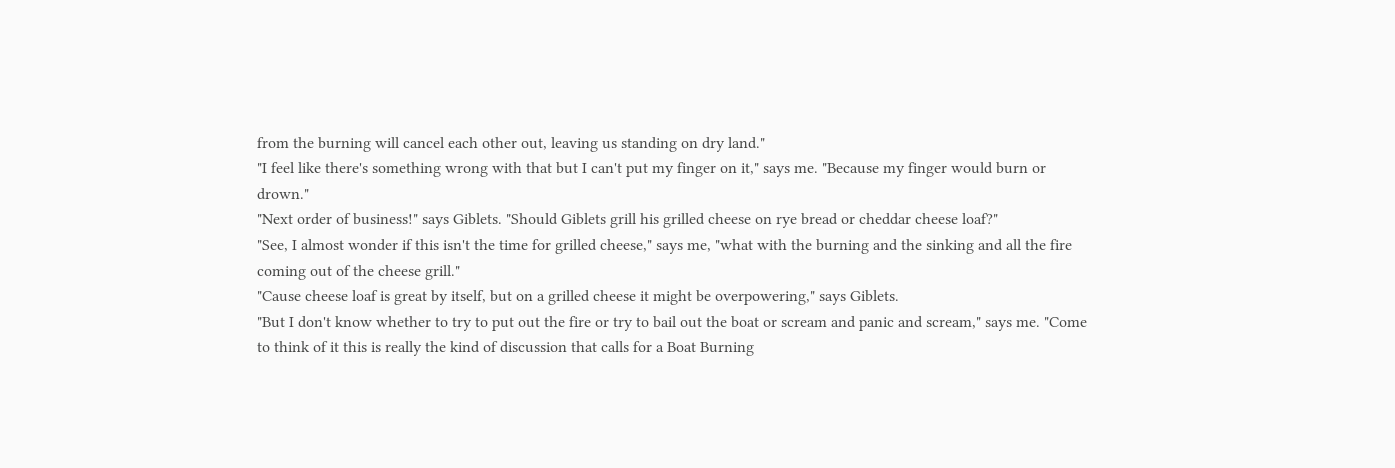from the burning will cancel each other out, leaving us standing on dry land."
"I feel like there's something wrong with that but I can't put my finger on it," says me. "Because my finger would burn or drown."
"Next order of business!" says Giblets. "Should Giblets grill his grilled cheese on rye bread or cheddar cheese loaf?"
"See, I almost wonder if this isn't the time for grilled cheese," says me, "what with the burning and the sinking and all the fire coming out of the cheese grill."
"Cause cheese loaf is great by itself, but on a grilled cheese it might be overpowering," says Giblets.
"But I don't know whether to try to put out the fire or try to bail out the boat or scream and panic and scream," says me. "Come to think of it this is really the kind of discussion that calls for a Boat Burning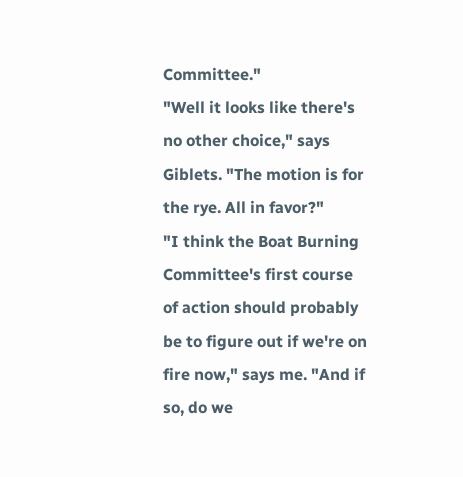Committee."
"Well it looks like there's no other choice," says Giblets. "The motion is for the rye. All in favor?"
"I think the Boat Burning Committee's first course of action should probably be to figure out if we're on fire now," says me. "And if so, do we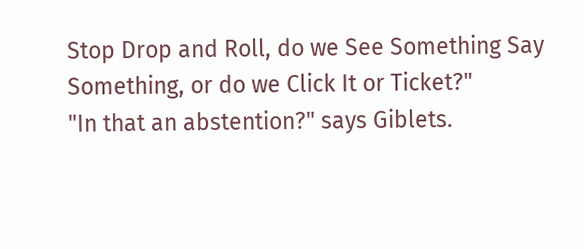Stop Drop and Roll, do we See Something Say Something, or do we Click It or Ticket?"
"In that an abstention?" says Giblets.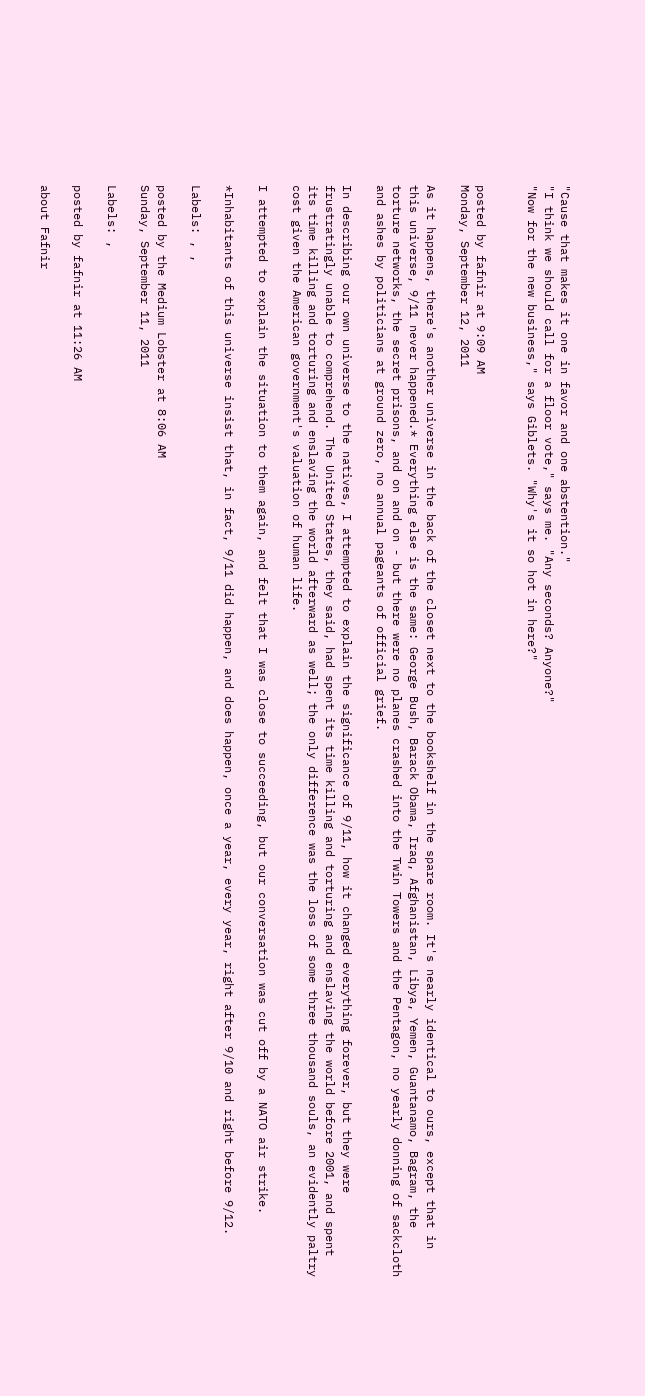"Cause that makes it one in favor and one abstention."
"I think we should call for a floor vote," says me. "Any seconds? Anyone?"
"Now for the new business," says Giblets. "Why's it so hot in here?"


posted by fafnir at 9:09 AM
Monday, September 12, 2011

As it happens, there's another universe in the back of the closet next to the bookshelf in the spare room. It's nearly identical to ours, except that in this universe, 9/11 never happened.* Everything else is the same: George Bush, Barack Obama, Iraq, Afghanistan, Libya, Yemen, Guantanamo, Bagram, the torture networks, the secret prisons, and on and on - but there were no planes crashed into the Twin Towers and the Pentagon, no yearly donning of sackcloth and ashes by politicians at ground zero, no annual pageants of official grief.

In describing our own universe to the natives, I attempted to explain the significance of 9/11, how it changed everything forever, but they were frustratingly unable to comprehend. The United States, they said, had spent its time killing and torturing and enslaving the world before 2001, and spent its time killing and torturing and enslaving the world afterward as well; the only difference was the loss of some three thousand souls, an evidently paltry cost given the American government's valuation of human life.

I attempted to explain the situation to them again, and felt that I was close to succeeding, but our conversation was cut off by a NATO air strike.

*Inhabitants of this universe insist that, in fact, 9/11 did happen, and does happen, once a year, every year, right after 9/10 and right before 9/12.

Labels: , ,

posted by the Medium Lobster at 8:06 AM
Sunday, September 11, 2011

Labels: ,

posted by fafnir at 11:26 AM

about Fafnir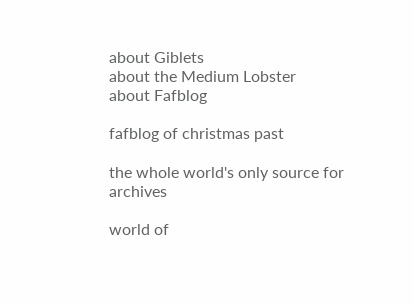about Giblets
about the Medium Lobster
about Fafblog

fafblog of christmas past

the whole world's only source for archives

world of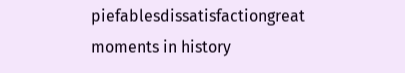piefablesdissatisfactiongreat moments in history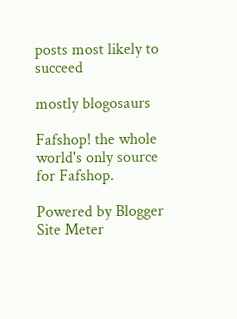posts most likely to succeed

mostly blogosaurs

Fafshop! the whole world's only source for Fafshop.

Powered by Blogger Site Meter